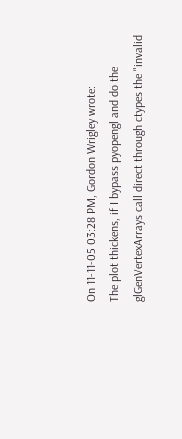On 11-11-05 03:28 PM, Gordon Wrigley wrote:
The plot thickens, if I bypass pyopengl and do the glGenVertexArrays call direct through ctypes the "invalid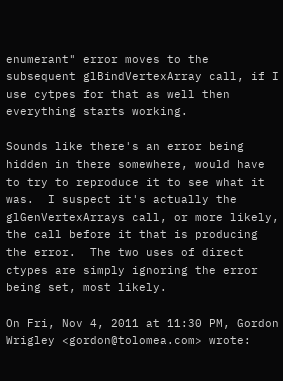enumerant" error moves to the subsequent glBindVertexArray call, if I use cytpes for that as well then everything starts working.

Sounds like there's an error being hidden in there somewhere, would have to try to reproduce it to see what it was.  I suspect it's actually the glGenVertexArrays call, or more likely, the call before it that is producing the error.  The two uses of direct ctypes are simply ignoring the error being set, most likely.

On Fri, Nov 4, 2011 at 11:30 PM, Gordon Wrigley <gordon@tolomea.com> wrote: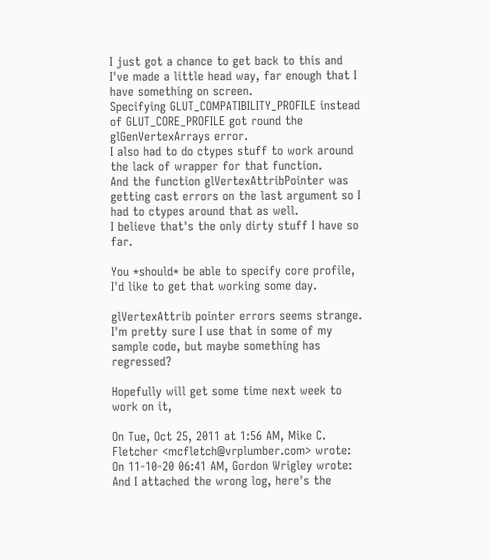I just got a chance to get back to this and I've made a little head way, far enough that I have something on screen.
Specifying GLUT_COMPATIBILITY_PROFILE instead of GLUT_CORE_PROFILE got round the glGenVertexArrays error.
I also had to do ctypes stuff to work around the lack of wrapper for that function.
And the function glVertexAttribPointer was getting cast errors on the last argument so I had to ctypes around that as well.
I believe that's the only dirty stuff I have so far.

You *should* be able to specify core profile, I'd like to get that working some day.

glVertexAttrib pointer errors seems strange.  I'm pretty sure I use that in some of my sample code, but maybe something has regressed?

Hopefully will get some time next week to work on it,

On Tue, Oct 25, 2011 at 1:56 AM, Mike C. Fletcher <mcfletch@vrplumber.com> wrote:
On 11-10-20 06:41 AM, Gordon Wrigley wrote:
And I attached the wrong log, here's the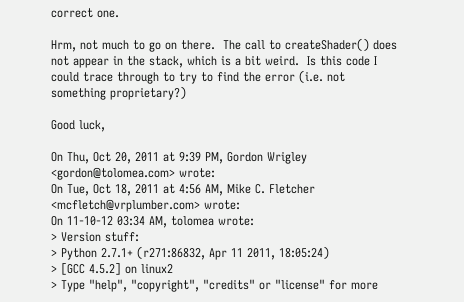correct one.

Hrm, not much to go on there.  The call to createShader() does not appear in the stack, which is a bit weird.  Is this code I could trace through to try to find the error (i.e. not something proprietary?)

Good luck,

On Thu, Oct 20, 2011 at 9:39 PM, Gordon Wrigley <gordon@tolomea.com> wrote:
On Tue, Oct 18, 2011 at 4:56 AM, Mike C. Fletcher <mcfletch@vrplumber.com> wrote:
On 11-10-12 03:34 AM, tolomea wrote:
> Version stuff:
> Python 2.7.1+ (r271:86832, Apr 11 2011, 18:05:24)
> [GCC 4.5.2] on linux2
> Type "help", "copyright", "credits" or "license" for more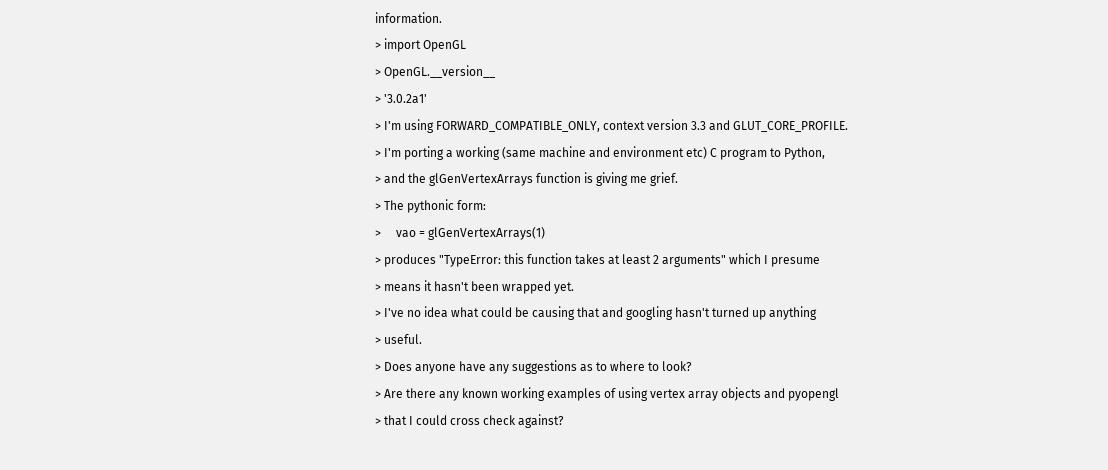information.
> import OpenGL
> OpenGL.__version__
> '3.0.2a1'
> I'm using FORWARD_COMPATIBLE_ONLY, context version 3.3 and GLUT_CORE_PROFILE.
> I'm porting a working (same machine and environment etc) C program to Python,
> and the glGenVertexArrays function is giving me grief.
> The pythonic form:
>     vao = glGenVertexArrays(1)
> produces "TypeError: this function takes at least 2 arguments" which I presume
> means it hasn't been wrapped yet.
> I've no idea what could be causing that and googling hasn't turned up anything
> useful.
> Does anyone have any suggestions as to where to look?
> Are there any known working examples of using vertex array objects and pyopengl
> that I could cross check against?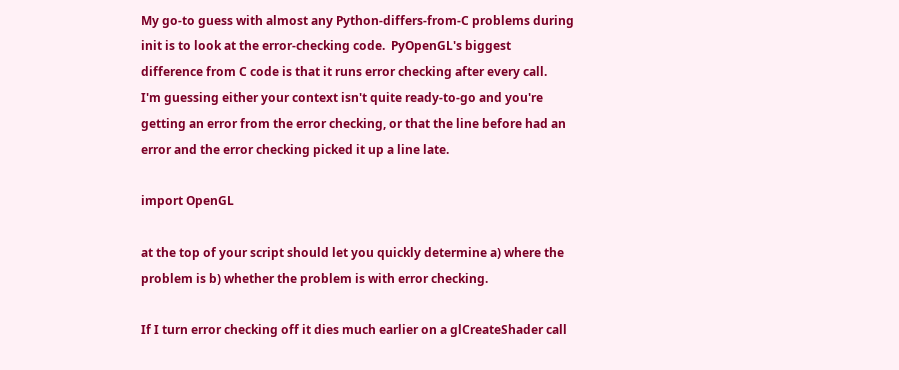My go-to guess with almost any Python-differs-from-C problems during
init is to look at the error-checking code.  PyOpenGL's biggest
difference from C code is that it runs error checking after every call.
I'm guessing either your context isn't quite ready-to-go and you're
getting an error from the error checking, or that the line before had an
error and the error checking picked it up a line late.

import OpenGL

at the top of your script should let you quickly determine a) where the
problem is b) whether the problem is with error checking.

If I turn error checking off it dies much earlier on a glCreateShader call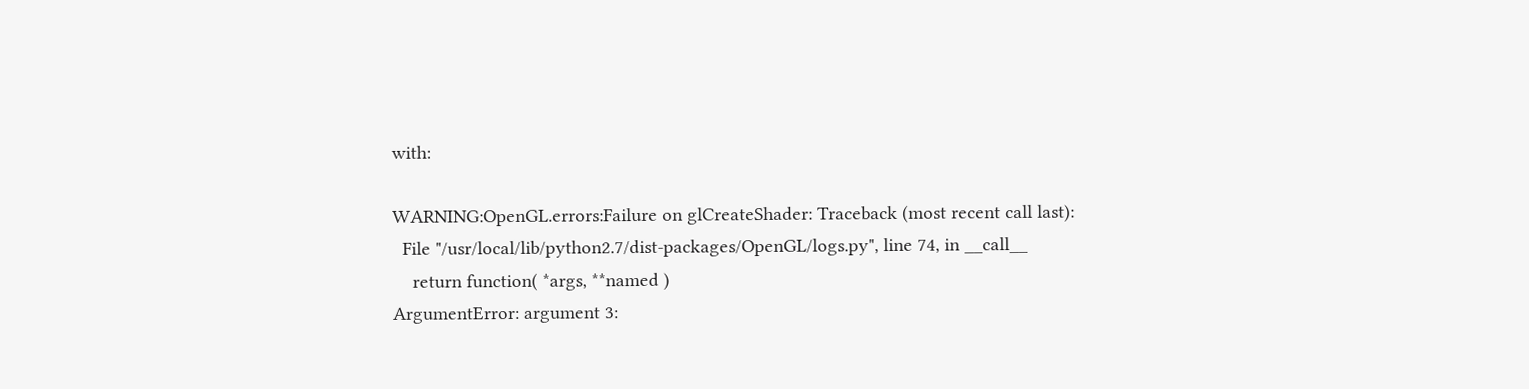with:

WARNING:OpenGL.errors:Failure on glCreateShader: Traceback (most recent call last):
  File "/usr/local/lib/python2.7/dist-packages/OpenGL/logs.py", line 74, in __call__
    return function( *args, **named )
ArgumentError: argument 3: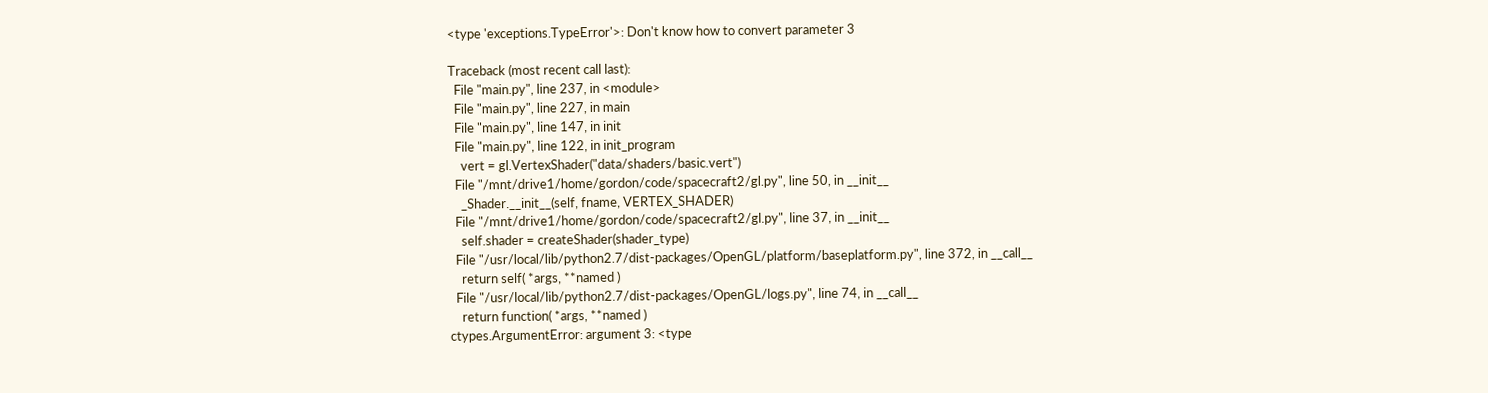<type 'exceptions.TypeError'>: Don't know how to convert parameter 3

Traceback (most recent call last):
  File "main.py", line 237, in <module>
  File "main.py", line 227, in main
  File "main.py", line 147, in init
  File "main.py", line 122, in init_program
    vert = gl.VertexShader("data/shaders/basic.vert")
  File "/mnt/drive1/home/gordon/code/spacecraft2/gl.py", line 50, in __init__
    _Shader.__init__(self, fname, VERTEX_SHADER)
  File "/mnt/drive1/home/gordon/code/spacecraft2/gl.py", line 37, in __init__
    self.shader = createShader(shader_type)
  File "/usr/local/lib/python2.7/dist-packages/OpenGL/platform/baseplatform.py", line 372, in __call__
    return self( *args, **named )
  File "/usr/local/lib/python2.7/dist-packages/OpenGL/logs.py", line 74, in __call__
    return function( *args, **named )
ctypes.ArgumentError: argument 3: <type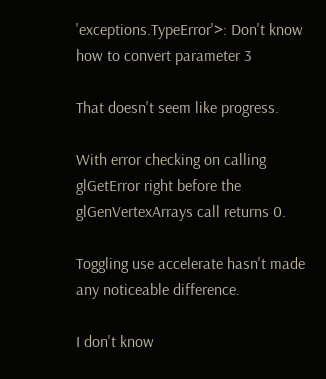'exceptions.TypeError'>: Don't know how to convert parameter 3

That doesn't seem like progress.

With error checking on calling glGetError right before the glGenVertexArrays call returns 0.

Toggling use accelerate hasn't made any noticeable difference.

I don't know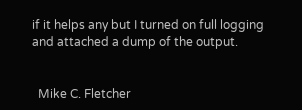if it helps any but I turned on full logging and attached a dump of the output.


  Mike C. Fletcher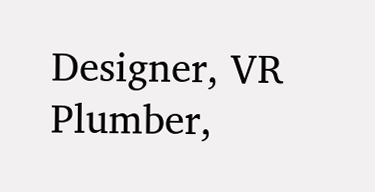Designer, VR Plumber,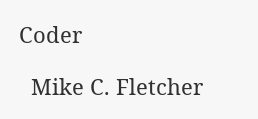Coder

  Mike C. Fletcher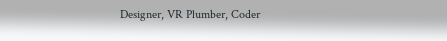Designer, VR Plumber, Coder